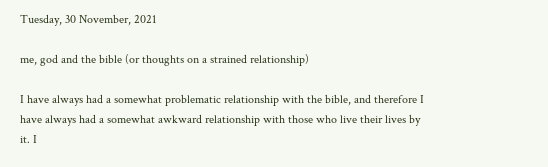Tuesday, 30 November, 2021

me, god and the bible (or thoughts on a strained relationship)

I have always had a somewhat problematic relationship with the bible, and therefore I have always had a somewhat awkward relationship with those who live their lives by it. I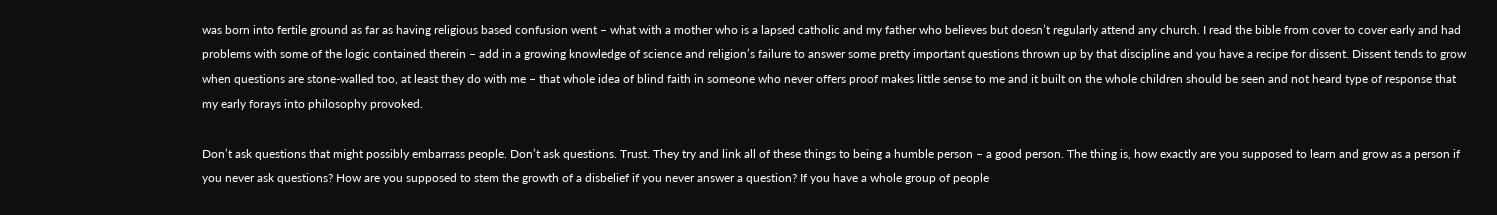was born into fertile ground as far as having religious based confusion went – what with a mother who is a lapsed catholic and my father who believes but doesn’t regularly attend any church. I read the bible from cover to cover early and had problems with some of the logic contained therein – add in a growing knowledge of science and religion’s failure to answer some pretty important questions thrown up by that discipline and you have a recipe for dissent. Dissent tends to grow when questions are stone-walled too, at least they do with me – that whole idea of blind faith in someone who never offers proof makes little sense to me and it built on the whole children should be seen and not heard type of response that my early forays into philosophy provoked.

Don’t ask questions that might possibly embarrass people. Don’t ask questions. Trust. They try and link all of these things to being a humble person – a good person. The thing is, how exactly are you supposed to learn and grow as a person if you never ask questions? How are you supposed to stem the growth of a disbelief if you never answer a question? If you have a whole group of people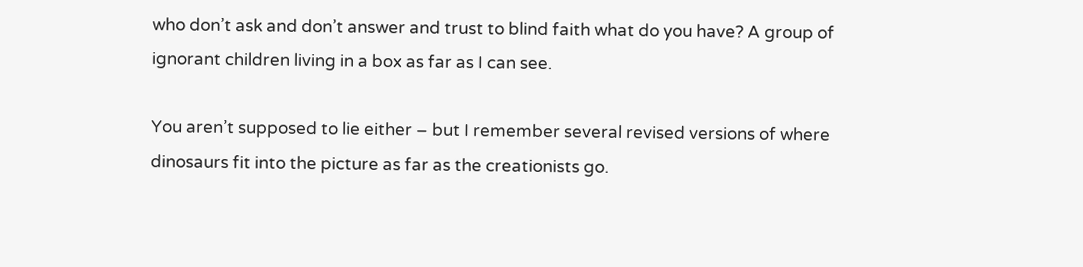who don’t ask and don’t answer and trust to blind faith what do you have? A group of ignorant children living in a box as far as I can see.

You aren’t supposed to lie either – but I remember several revised versions of where dinosaurs fit into the picture as far as the creationists go.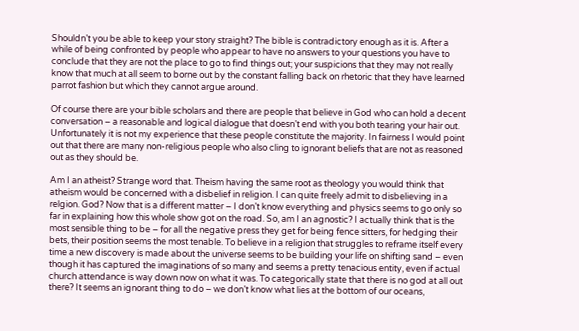Shouldn’t you be able to keep your story straight? The bible is contradictory enough as it is. After a while of being confronted by people who appear to have no answers to your questions you have to conclude that they are not the place to go to find things out; your suspicions that they may not really know that much at all seem to borne out by the constant falling back on rhetoric that they have learned parrot fashion but which they cannot argue around.

Of course there are your bible scholars and there are people that believe in God who can hold a decent conversation – a reasonable and logical dialogue that doesn’t end with you both tearing your hair out. Unfortunately it is not my experience that these people constitute the majority. In fairness I would point out that there are many non-religious people who also cling to ignorant beliefs that are not as reasoned out as they should be.

Am I an atheist? Strange word that. Theism having the same root as theology you would think that atheism would be concerned with a disbelief in religion. I can quite freely admit to disbelieving in a relgion. God? Now that is a different matter – I don’t know everything and physics seems to go only so far in explaining how this whole show got on the road. So, am I an agnostic? I actually think that is the most sensible thing to be – for all the negative press they get for being fence sitters, for hedging their bets, their position seems the most tenable. To believe in a religion that struggles to reframe itself every time a new discovery is made about the universe seems to be building your life on shifting sand – even though it has captured the imaginations of so many and seems a pretty tenacious entity, even if actual church attendance is way down now on what it was. To categorically state that there is no god at all out there? It seems an ignorant thing to do – we don’t know what lies at the bottom of our oceans,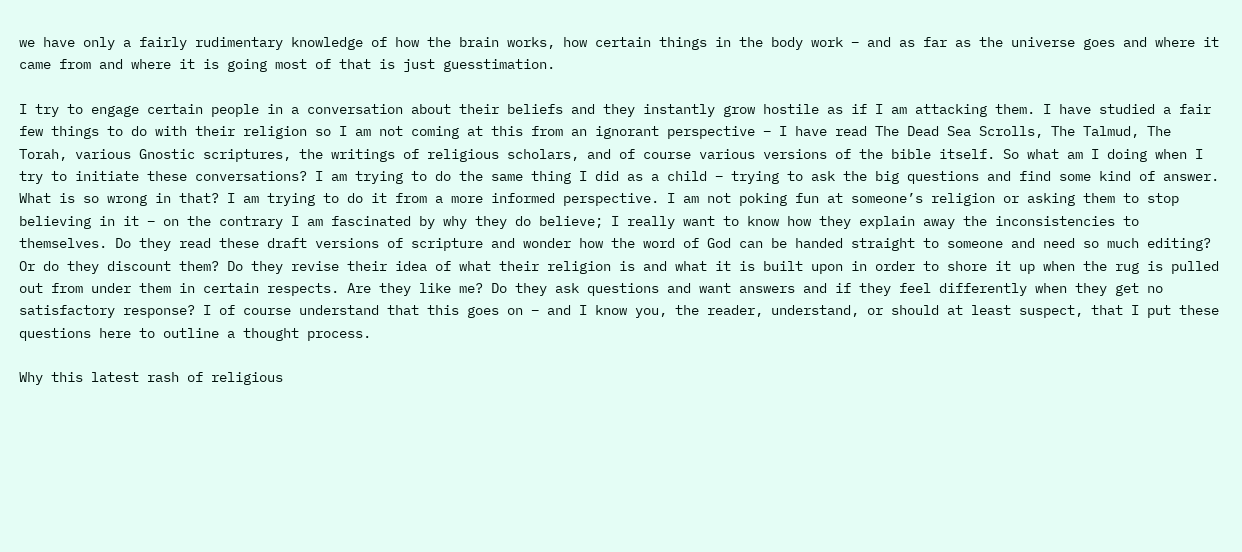we have only a fairly rudimentary knowledge of how the brain works, how certain things in the body work – and as far as the universe goes and where it came from and where it is going most of that is just guesstimation.

I try to engage certain people in a conversation about their beliefs and they instantly grow hostile as if I am attacking them. I have studied a fair few things to do with their religion so I am not coming at this from an ignorant perspective – I have read The Dead Sea Scrolls, The Talmud, The Torah, various Gnostic scriptures, the writings of religious scholars, and of course various versions of the bible itself. So what am I doing when I try to initiate these conversations? I am trying to do the same thing I did as a child – trying to ask the big questions and find some kind of answer. What is so wrong in that? I am trying to do it from a more informed perspective. I am not poking fun at someone’s religion or asking them to stop believing in it – on the contrary I am fascinated by why they do believe; I really want to know how they explain away the inconsistencies to themselves. Do they read these draft versions of scripture and wonder how the word of God can be handed straight to someone and need so much editing? Or do they discount them? Do they revise their idea of what their religion is and what it is built upon in order to shore it up when the rug is pulled out from under them in certain respects. Are they like me? Do they ask questions and want answers and if they feel differently when they get no satisfactory response? I of course understand that this goes on – and I know you, the reader, understand, or should at least suspect, that I put these questions here to outline a thought process.

Why this latest rash of religious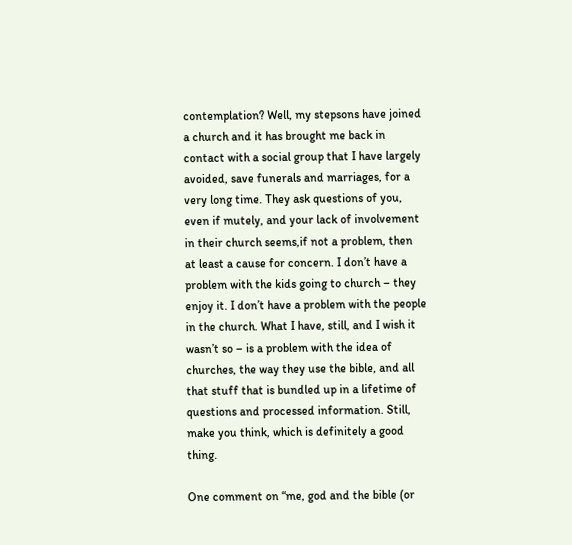contemplation? Well, my stepsons have joined a church and it has brought me back in contact with a social group that I have largely avoided, save funerals and marriages, for a very long time. They ask questions of you, even if mutely, and your lack of involvement in their church seems,if not a problem, then at least a cause for concern. I don’t have a problem with the kids going to church – they enjoy it. I don’t have a problem with the people in the church. What I have, still, and I wish it wasn’t so – is a problem with the idea of churches, the way they use the bible, and all that stuff that is bundled up in a lifetime of questions and processed information. Still, make you think, which is definitely a good thing.

One comment on “me, god and the bible (or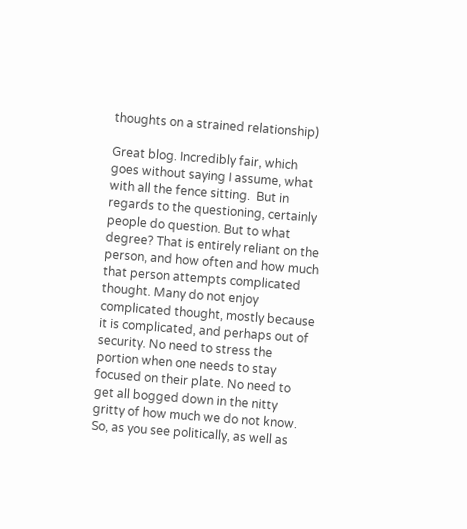thoughts on a strained relationship)

Great blog. Incredibly fair, which goes without saying I assume, what with all the fence sitting.  But in regards to the questioning, certainly people do question. But to what degree? That is entirely reliant on the person, and how often and how much that person attempts complicated thought. Many do not enjoy complicated thought, mostly because it is complicated, and perhaps out of security. No need to stress the portion when one needs to stay focused on their plate. No need to get all bogged down in the nitty gritty of how much we do not know. So, as you see politically, as well as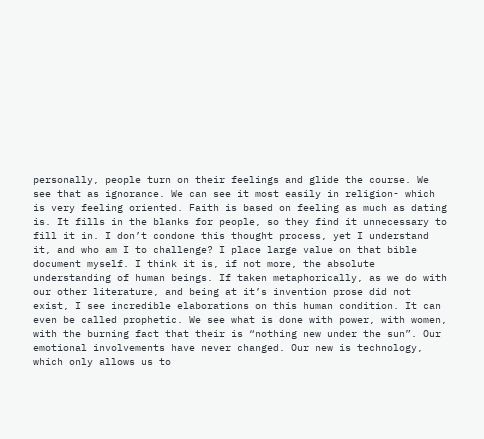personally, people turn on their feelings and glide the course. We see that as ignorance. We can see it most easily in religion- which is very feeling oriented. Faith is based on feeling as much as dating is. It fills in the blanks for people, so they find it unnecessary to fill it in. I don’t condone this thought process, yet I understand it, and who am I to challenge? I place large value on that bible document myself. I think it is, if not more, the absolute understanding of human beings. If taken metaphorically, as we do with our other literature, and being at it’s invention prose did not exist, I see incredible elaborations on this human condition. It can even be called prophetic. We see what is done with power, with women, with the burning fact that their is “nothing new under the sun”. Our emotional involvements have never changed. Our new is technology, which only allows us to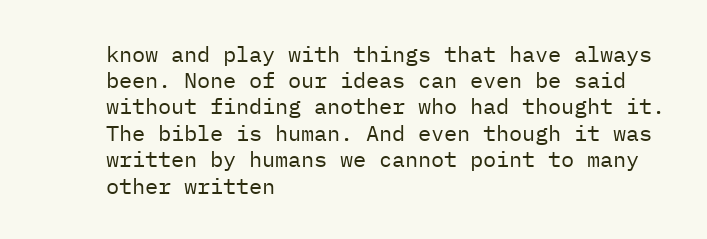know and play with things that have always been. None of our ideas can even be said without finding another who had thought it. The bible is human. And even though it was written by humans we cannot point to many other written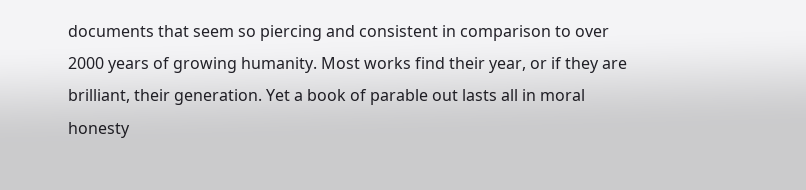documents that seem so piercing and consistent in comparison to over 2000 years of growing humanity. Most works find their year, or if they are brilliant, their generation. Yet a book of parable out lasts all in moral honesty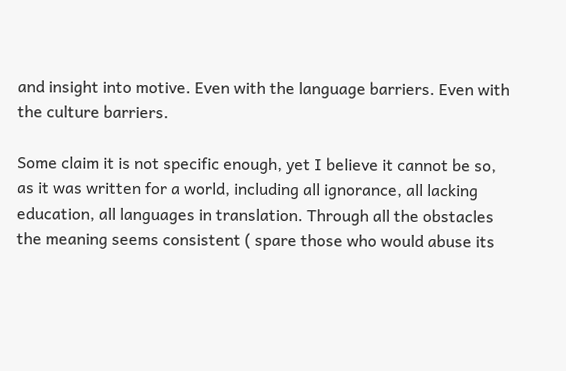and insight into motive. Even with the language barriers. Even with the culture barriers.

Some claim it is not specific enough, yet I believe it cannot be so, as it was written for a world, including all ignorance, all lacking education, all languages in translation. Through all the obstacles the meaning seems consistent ( spare those who would abuse its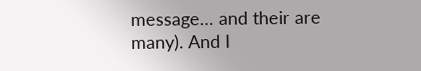message… and their are many). And I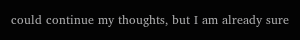could continue my thoughts, but I am already sure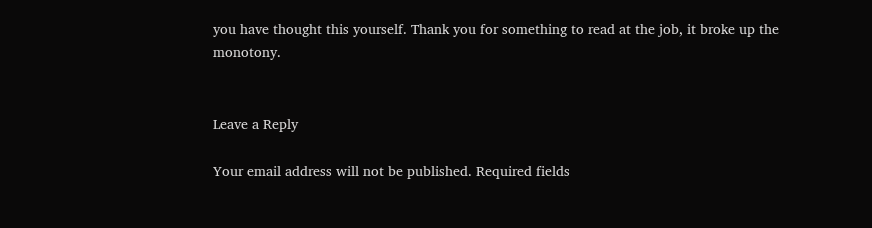you have thought this yourself. Thank you for something to read at the job, it broke up the monotony.


Leave a Reply

Your email address will not be published. Required fields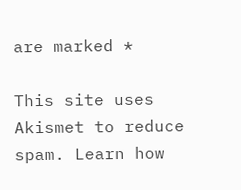are marked *

This site uses Akismet to reduce spam. Learn how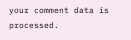your comment data is processed.